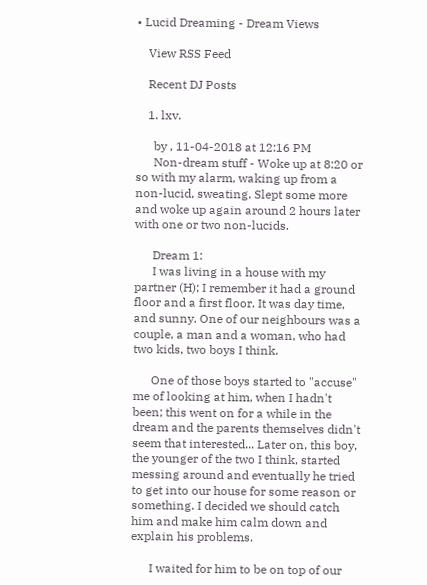• Lucid Dreaming - Dream Views

    View RSS Feed

    Recent DJ Posts

    1. lxv.

      by , 11-04-2018 at 12:16 PM
      Non-dream stuff - Woke up at 8:20 or so with my alarm, waking up from a non-lucid, sweating. Slept some more and woke up again around 2 hours later with one or two non-lucids.

      Dream 1:
      I was living in a house with my partner (H); I remember it had a ground floor and a first floor. It was day time, and sunny. One of our neighbours was a couple, a man and a woman, who had two kids, two boys I think.

      One of those boys started to "accuse" me of looking at him, when I hadn't been; this went on for a while in the dream and the parents themselves didn't seem that interested... Later on, this boy, the younger of the two I think, started messing around and eventually he tried to get into our house for some reason or something. I decided we should catch him and make him calm down and explain his problems.

      I waited for him to be on top of our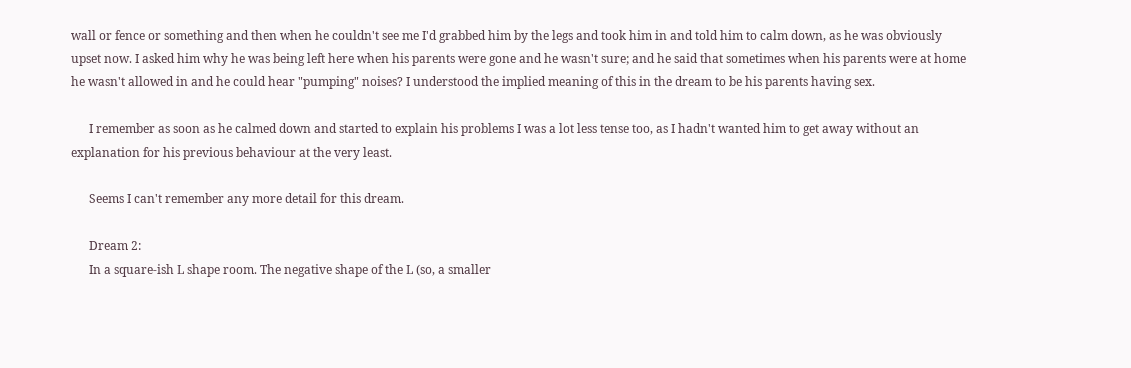wall or fence or something and then when he couldn't see me I'd grabbed him by the legs and took him in and told him to calm down, as he was obviously upset now. I asked him why he was being left here when his parents were gone and he wasn't sure; and he said that sometimes when his parents were at home he wasn't allowed in and he could hear "pumping" noises? I understood the implied meaning of this in the dream to be his parents having sex.

      I remember as soon as he calmed down and started to explain his problems I was a lot less tense too, as I hadn't wanted him to get away without an explanation for his previous behaviour at the very least.

      Seems I can't remember any more detail for this dream.

      Dream 2:
      In a square-ish L shape room. The negative shape of the L (so, a smaller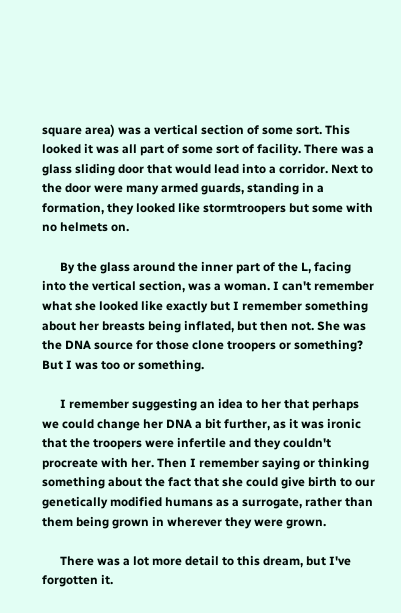square area) was a vertical section of some sort. This looked it was all part of some sort of facility. There was a glass sliding door that would lead into a corridor. Next to the door were many armed guards, standing in a formation, they looked like stormtroopers but some with no helmets on.

      By the glass around the inner part of the L, facing into the vertical section, was a woman. I can't remember what she looked like exactly but I remember something about her breasts being inflated, but then not. She was the DNA source for those clone troopers or something? But I was too or something.

      I remember suggesting an idea to her that perhaps we could change her DNA a bit further, as it was ironic that the troopers were infertile and they couldn't procreate with her. Then I remember saying or thinking something about the fact that she could give birth to our genetically modified humans as a surrogate, rather than them being grown in wherever they were grown.

      There was a lot more detail to this dream, but I've forgotten it.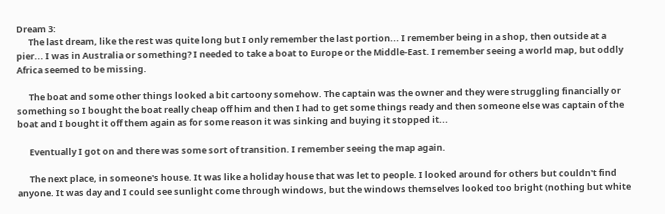Dream 3:
      The last dream, like the rest was quite long but I only remember the last portion... I remember being in a shop, then outside at a pier... I was in Australia or something? I needed to take a boat to Europe or the Middle-East. I remember seeing a world map, but oddly Africa seemed to be missing.

      The boat and some other things looked a bit cartoony somehow. The captain was the owner and they were struggling financially or something so I bought the boat really cheap off him and then I had to get some things ready and then someone else was captain of the boat and I bought it off them again as for some reason it was sinking and buying it stopped it...

      Eventually I got on and there was some sort of transition. I remember seeing the map again.

      The next place, in someone's house. It was like a holiday house that was let to people. I looked around for others but couldn't find anyone. It was day and I could see sunlight come through windows, but the windows themselves looked too bright (nothing but white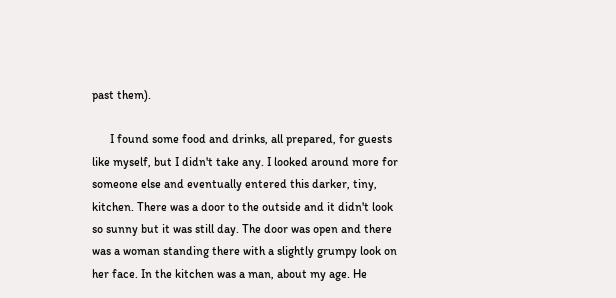past them).

      I found some food and drinks, all prepared, for guests like myself, but I didn't take any. I looked around more for someone else and eventually entered this darker, tiny, kitchen. There was a door to the outside and it didn't look so sunny but it was still day. The door was open and there was a woman standing there with a slightly grumpy look on her face. In the kitchen was a man, about my age. He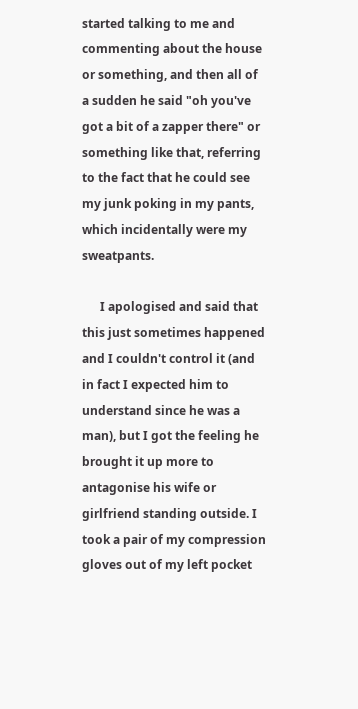started talking to me and commenting about the house or something, and then all of a sudden he said "oh you've got a bit of a zapper there" or something like that, referring to the fact that he could see my junk poking in my pants, which incidentally were my sweatpants.

      I apologised and said that this just sometimes happened and I couldn't control it (and in fact I expected him to understand since he was a man), but I got the feeling he brought it up more to antagonise his wife or girlfriend standing outside. I took a pair of my compression gloves out of my left pocket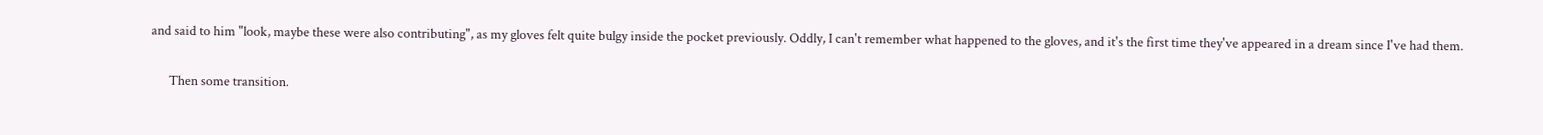and said to him "look, maybe these were also contributing", as my gloves felt quite bulgy inside the pocket previously. Oddly, I can't remember what happened to the gloves, and it's the first time they've appeared in a dream since I've had them.

      Then some transition.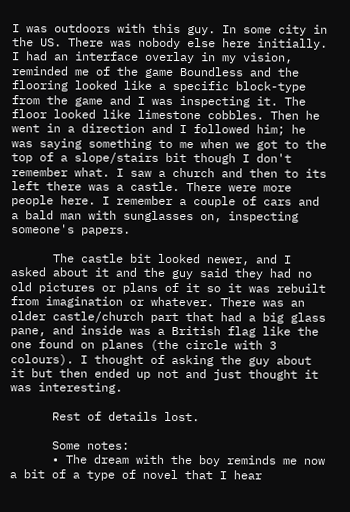I was outdoors with this guy. In some city in the US. There was nobody else here initially. I had an interface overlay in my vision, reminded me of the game Boundless and the flooring looked like a specific block-type from the game and I was inspecting it. The floor looked like limestone cobbles. Then he went in a direction and I followed him; he was saying something to me when we got to the top of a slope/stairs bit though I don't remember what. I saw a church and then to its left there was a castle. There were more people here. I remember a couple of cars and a bald man with sunglasses on, inspecting someone's papers.

      The castle bit looked newer, and I asked about it and the guy said they had no old pictures or plans of it so it was rebuilt from imagination or whatever. There was an older castle/church part that had a big glass pane, and inside was a British flag like the one found on planes (the circle with 3 colours). I thought of asking the guy about it but then ended up not and just thought it was interesting.

      Rest of details lost.

      Some notes:
      • The dream with the boy reminds me now a bit of a type of novel that I hear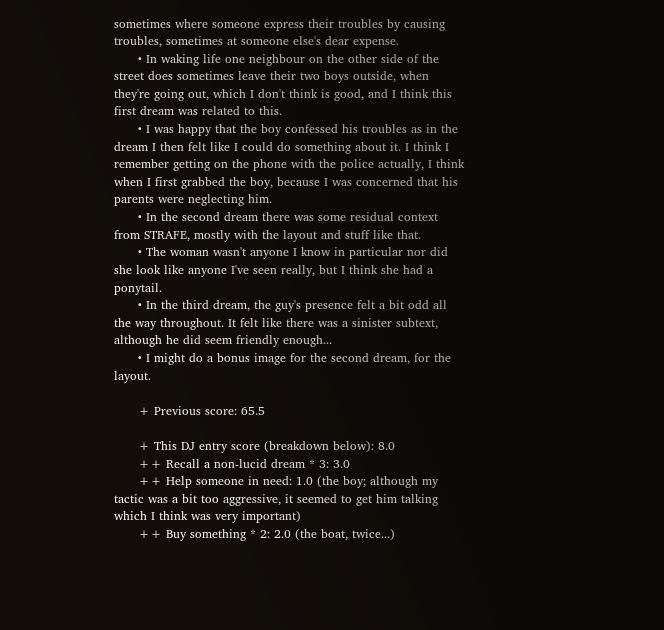sometimes where someone express their troubles by causing troubles, sometimes at someone else's dear expense.
      • In waking life one neighbour on the other side of the street does sometimes leave their two boys outside, when they're going out, which I don't think is good, and I think this first dream was related to this.
      • I was happy that the boy confessed his troubles as in the dream I then felt like I could do something about it. I think I remember getting on the phone with the police actually, I think when I first grabbed the boy, because I was concerned that his parents were neglecting him.
      • In the second dream there was some residual context from STRAFE, mostly with the layout and stuff like that.
      • The woman wasn't anyone I know in particular nor did she look like anyone I've seen really, but I think she had a ponytail.
      • In the third dream, the guy's presence felt a bit odd all the way throughout. It felt like there was a sinister subtext, although he did seem friendly enough...
      • I might do a bonus image for the second dream, for the layout.

      + Previous score: 65.5

      + This DJ entry score (breakdown below): 8.0
      ++ Recall a non-lucid dream * 3: 3.0
      ++ Help someone in need: 1.0 (the boy; although my tactic was a bit too aggressive, it seemed to get him talking which I think was very important)
      ++ Buy something * 2: 2.0 (the boat, twice...)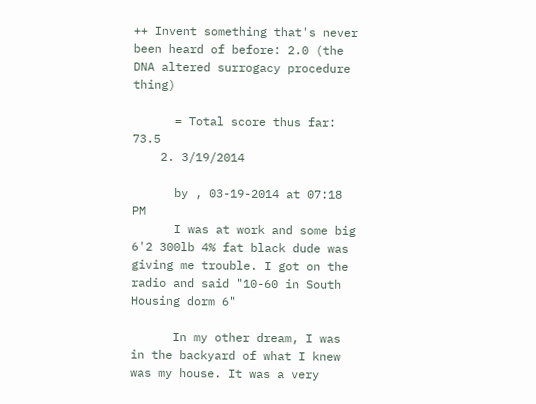++ Invent something that's never been heard of before: 2.0 (the DNA altered surrogacy procedure thing)

      = Total score thus far: 73.5
    2. 3/19/2014

      by , 03-19-2014 at 07:18 PM
      I was at work and some big 6'2 300lb 4% fat black dude was giving me trouble. I got on the radio and said "10-60 in South Housing dorm 6"

      In my other dream, I was in the backyard of what I knew was my house. It was a very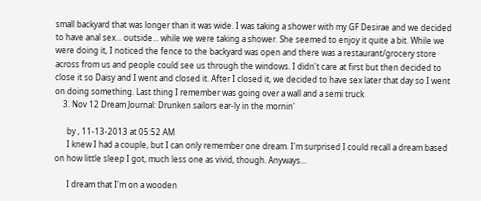small backyard that was longer than it was wide. I was taking a shower with my GF Desirae and we decided to have anal sex... outside... while we were taking a shower. She seemed to enjoy it quite a bit. While we were doing it, I noticed the fence to the backyard was open and there was a restaurant/grocery store across from us and people could see us through the windows. I didn't care at first but then decided to close it so Daisy and I went and closed it. After I closed it, we decided to have sex later that day so I went on doing something. Last thing I remember was going over a wall and a semi truck
    3. Nov 12 Dream Journal: Drunken sailors ear-ly in the mornin'

      by , 11-13-2013 at 05:52 AM
      I knew I had a couple, but I can only remember one dream. I'm surprised I could recall a dream based on how little sleep I got, much less one as vivid, though. Anyways...

      I dream that I'm on a wooden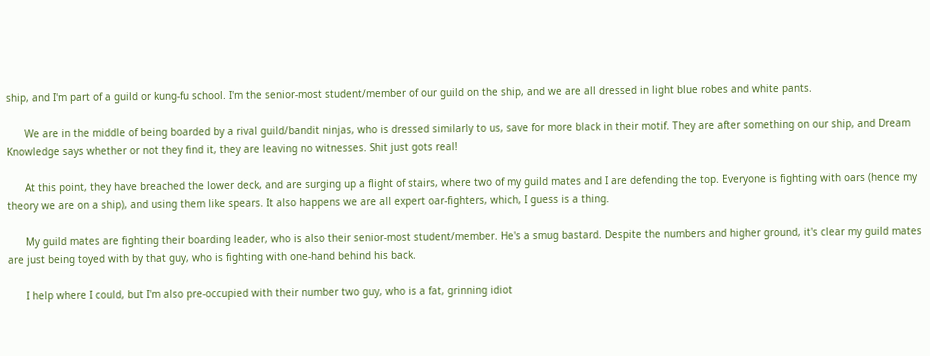ship, and I'm part of a guild or kung-fu school. I'm the senior-most student/member of our guild on the ship, and we are all dressed in light blue robes and white pants.

      We are in the middle of being boarded by a rival guild/bandit ninjas, who is dressed similarly to us, save for more black in their motif. They are after something on our ship, and Dream Knowledge says whether or not they find it, they are leaving no witnesses. Shit just gots real!

      At this point, they have breached the lower deck, and are surging up a flight of stairs, where two of my guild mates and I are defending the top. Everyone is fighting with oars (hence my theory we are on a ship), and using them like spears. It also happens we are all expert oar-fighters, which, I guess is a thing.

      My guild mates are fighting their boarding leader, who is also their senior-most student/member. He's a smug bastard. Despite the numbers and higher ground, it's clear my guild mates are just being toyed with by that guy, who is fighting with one-hand behind his back.

      I help where I could, but I'm also pre-occupied with their number two guy, who is a fat, grinning idiot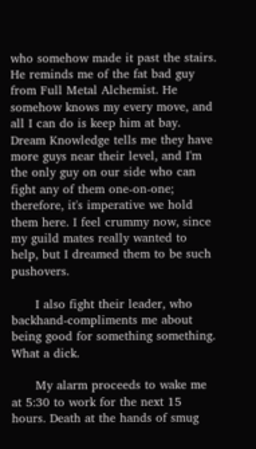who somehow made it past the stairs. He reminds me of the fat bad guy from Full Metal Alchemist. He somehow knows my every move, and all I can do is keep him at bay. Dream Knowledge tells me they have more guys near their level, and I'm the only guy on our side who can fight any of them one-on-one; therefore, it's imperative we hold them here. I feel crummy now, since my guild mates really wanted to help, but I dreamed them to be such pushovers.

      I also fight their leader, who backhand-compliments me about being good for something something. What a dick.

      My alarm proceeds to wake me at 5:30 to work for the next 15 hours. Death at the hands of smug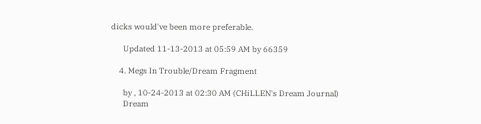dicks would've been more preferable.

      Updated 11-13-2013 at 05:59 AM by 66359

    4. Megs In Trouble/Dream Fragment

      by , 10-24-2013 at 02:30 AM (CHiLLEN's Dream Journal)
      Dream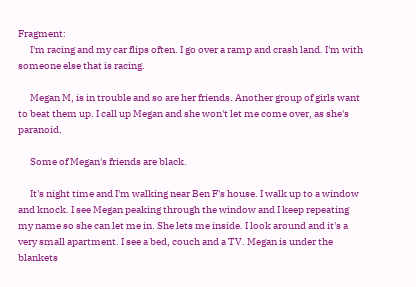Fragment:
      I'm racing and my car flips often. I go over a ramp and crash land. I'm with someone else that is racing.

      Megan M, is in trouble and so are her friends. Another group of girls want to beat them up. I call up Megan and she won't let me come over, as she's paranoid.

      Some of Megan's friends are black.

      It's night time and I'm walking near Ben F's house. I walk up to a window and knock. I see Megan peaking through the window and I keep repeating my name so she can let me in. She lets me inside. I look around and it's a very small apartment. I see a bed, couch and a TV. Megan is under the blankets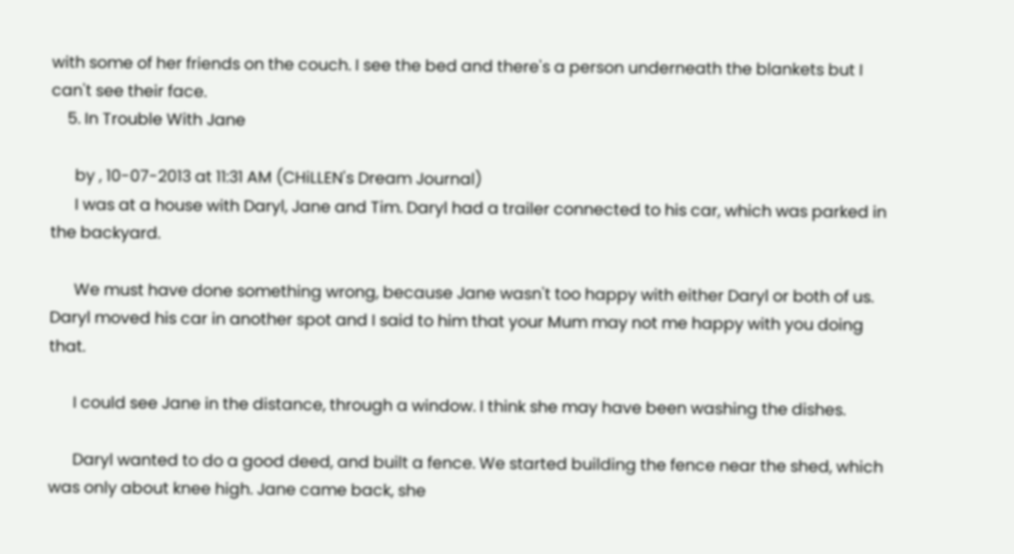with some of her friends on the couch. I see the bed and there's a person underneath the blankets but I can't see their face.
    5. In Trouble With Jane

      by , 10-07-2013 at 11:31 AM (CHiLLEN's Dream Journal)
      I was at a house with Daryl, Jane and Tim. Daryl had a trailer connected to his car, which was parked in the backyard.

      We must have done something wrong, because Jane wasn't too happy with either Daryl or both of us. Daryl moved his car in another spot and I said to him that your Mum may not me happy with you doing that.

      I could see Jane in the distance, through a window. I think she may have been washing the dishes.

      Daryl wanted to do a good deed, and built a fence. We started building the fence near the shed, which was only about knee high. Jane came back, she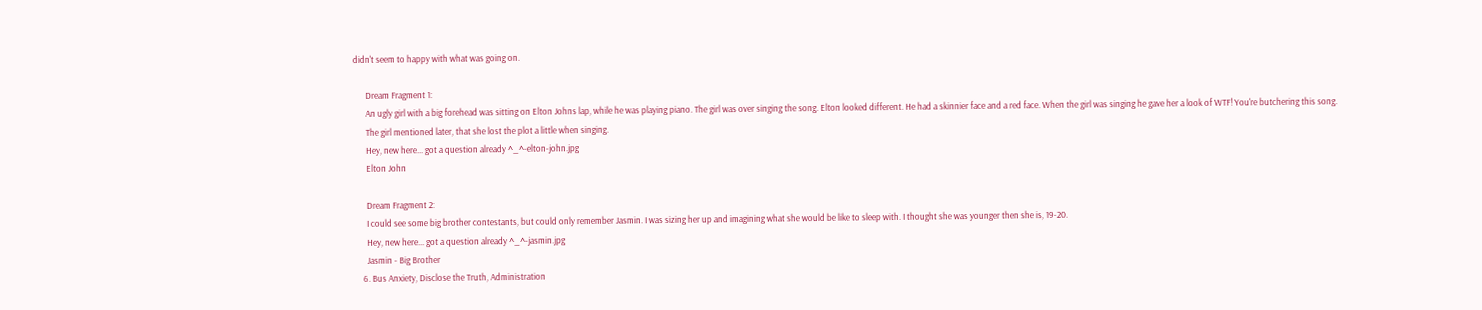didn't seem to happy with what was going on.

      Dream Fragment 1:
      An ugly girl with a big forehead was sitting on Elton Johns lap, while he was playing piano. The girl was over singing the song. Elton looked different. He had a skinnier face and a red face. When the girl was singing he gave her a look of WTF! You're butchering this song.
      The girl mentioned later, that she lost the plot a little when singing.
      Hey, new here... got a question already ^_^-elton-john.jpg
      Elton John

      Dream Fragment 2:
      I could see some big brother contestants, but could only remember Jasmin. I was sizing her up and imagining what she would be like to sleep with. I thought she was younger then she is, 19-20.
      Hey, new here... got a question already ^_^-jasmin.jpg
      Jasmin - Big Brother
    6. Bus Anxiety, Disclose the Truth, Administration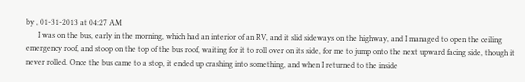by , 01-31-2013 at 04:27 AM
      I was on the bus, early in the morning, which had an interior of an RV, and it slid sideways on the highway, and I managed to open the ceiling emergency roof, and stoop on the top of the bus roof, waiting for it to roll over on its side, for me to jump onto the next upward facing side, though it never rolled. Once the bus came to a stop, it ended up crashing into something, and when I returned to the inside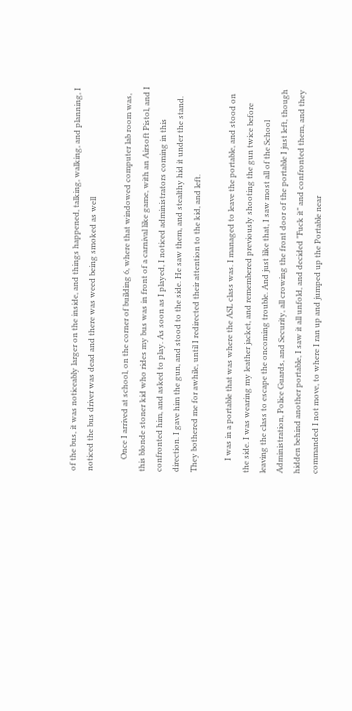of the bus, it was noticeably larger on the inside, and things happened, talking, walking, and planning, I noticed the bus driver was dead and there was weed being smoked as well

      Once I arrived at school, on the corner of building 6, where that windowed computer lab room was, this blonde stoner kid who rides my bus was in front of a carnival like game, with an Airsoft Pistol, and I confronted him, and asked to play. As soon as I played, I noticed administrators coming in this direction. I gave him the gun, and stood to the side. He saw them, and stealthy hid it under the stand. They bothered me for awhile, until I redirected their attention to the kid, and left.

      I was in a portable that was where the ASL class was. I managed to leave the portable, and stood on the side. I was wearing my leather jacket, and remembered previously shooting the gun twice before leaving the class to escape the oncoming trouble. And just like that, I saw most all of the School Administration, Police Guards, and Security, all crowing the front door of the portable I just left, though hidden behind another portable, I saw it all unfold, and decided "Fuck it" and confronted them, and they commanded I not move, to where I ran up and jumped up the Portable near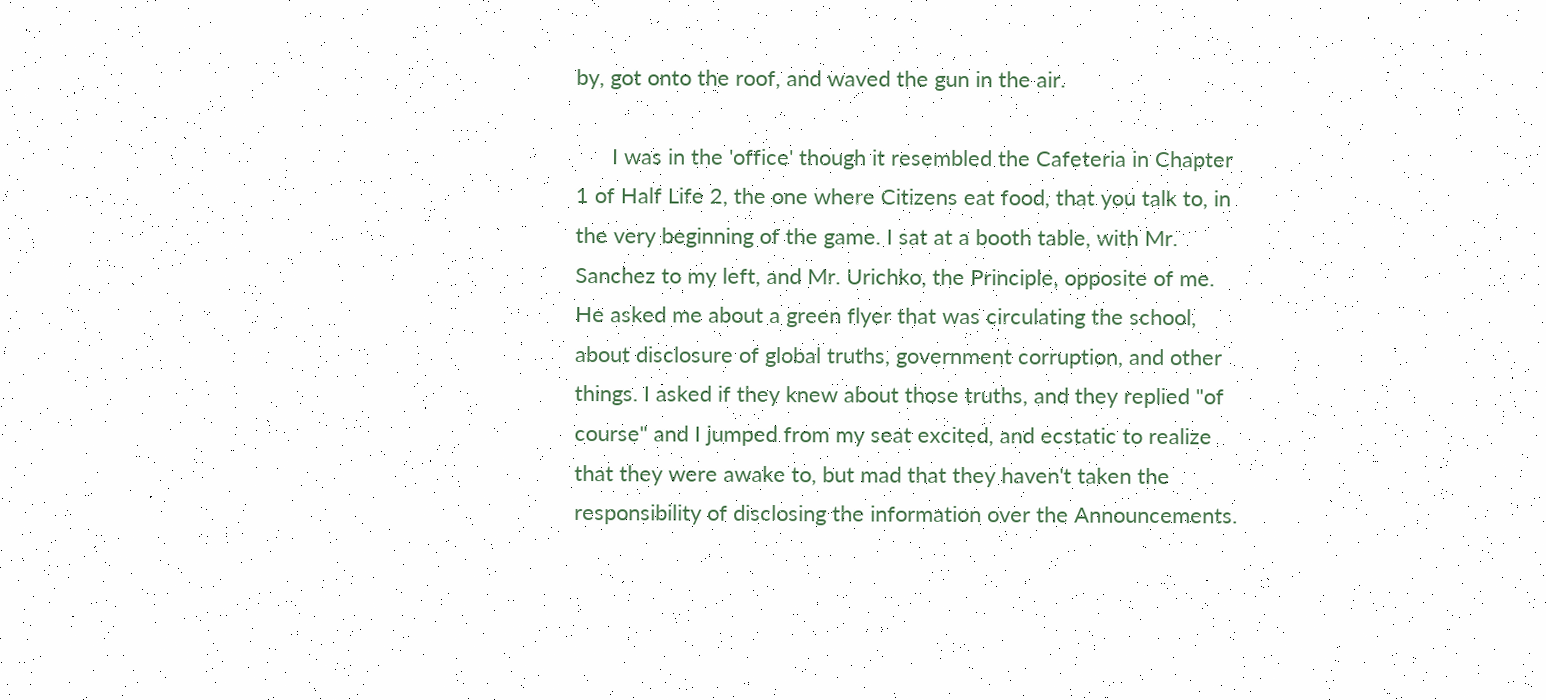by, got onto the roof, and waved the gun in the air.

      I was in the 'office' though it resembled the Cafeteria in Chapter 1 of Half Life 2, the one where Citizens eat food, that you talk to, in the very beginning of the game. I sat at a booth table, with Mr. Sanchez to my left, and Mr. Urichko, the Principle, opposite of me. He asked me about a green flyer that was circulating the school, about disclosure of global truths, government corruption, and other things. I asked if they knew about those truths, and they replied "of course" and I jumped from my seat excited, and ecstatic to realize that they were awake to, but mad that they haven't taken the responsibility of disclosing the information over the Announcements.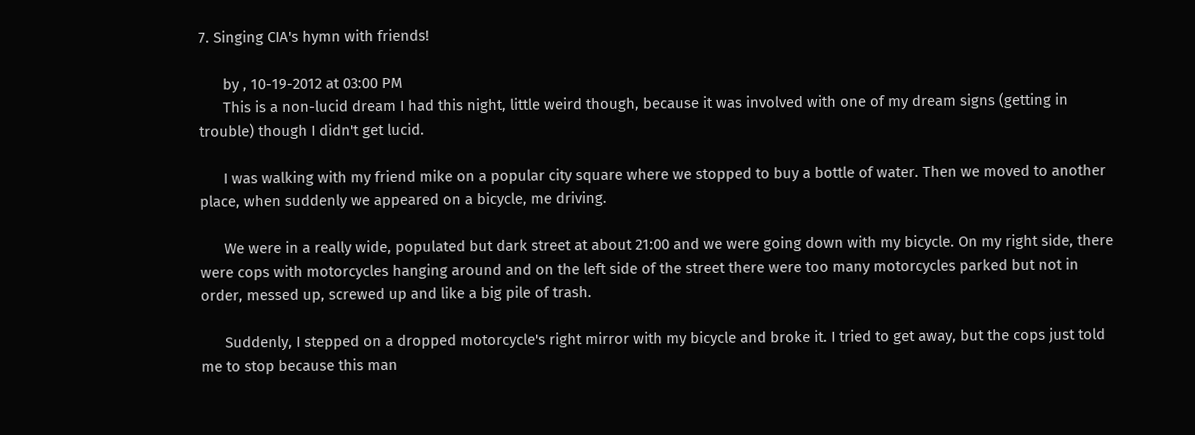7. Singing CIA's hymn with friends!

      by , 10-19-2012 at 03:00 PM
      This is a non-lucid dream I had this night, little weird though, because it was involved with one of my dream signs (getting in trouble) though I didn't get lucid.

      I was walking with my friend mike on a popular city square where we stopped to buy a bottle of water. Then we moved to another place, when suddenly we appeared on a bicycle, me driving.

      We were in a really wide, populated but dark street at about 21:00 and we were going down with my bicycle. On my right side, there were cops with motorcycles hanging around and on the left side of the street there were too many motorcycles parked but not in order, messed up, screwed up and like a big pile of trash.

      Suddenly, I stepped on a dropped motorcycle's right mirror with my bicycle and broke it. I tried to get away, but the cops just told me to stop because this man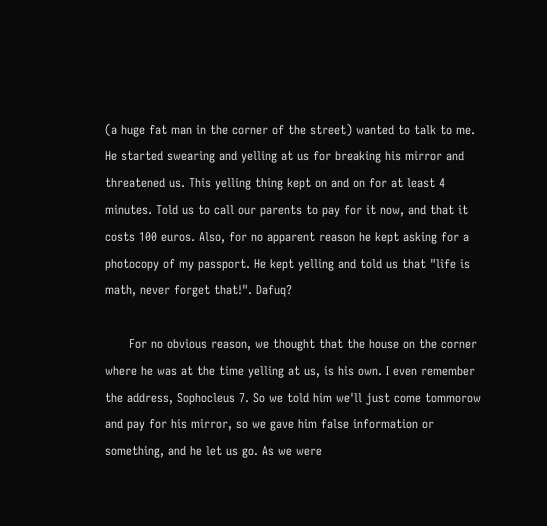(a huge fat man in the corner of the street) wanted to talk to me. He started swearing and yelling at us for breaking his mirror and threatened us. This yelling thing kept on and on for at least 4 minutes. Told us to call our parents to pay for it now, and that it costs 100 euros. Also, for no apparent reason he kept asking for a photocopy of my passport. He kept yelling and told us that "life is math, never forget that!". Dafuq?

      For no obvious reason, we thought that the house on the corner where he was at the time yelling at us, is his own. I even remember the address, Sophocleus 7. So we told him we'll just come tommorow and pay for his mirror, so we gave him false information or something, and he let us go. As we were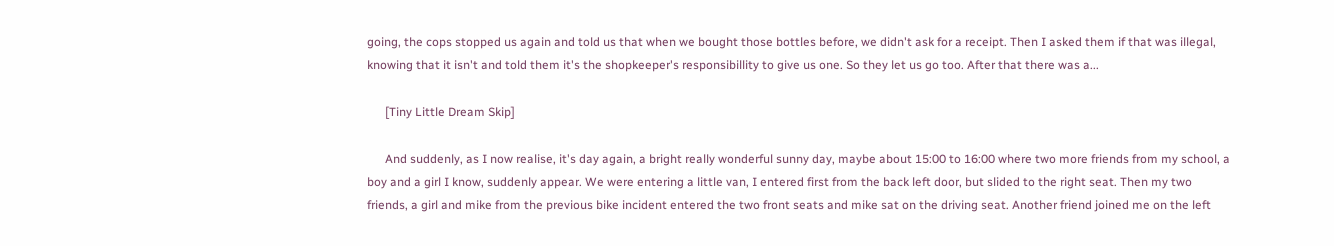going, the cops stopped us again and told us that when we bought those bottles before, we didn't ask for a receipt. Then I asked them if that was illegal, knowing that it isn't and told them it's the shopkeeper's responsibillity to give us one. So they let us go too. After that there was a...

      [Tiny Little Dream Skip]

      And suddenly, as I now realise, it's day again, a bright really wonderful sunny day, maybe about 15:00 to 16:00 where two more friends from my school, a boy and a girl I know, suddenly appear. We were entering a little van, I entered first from the back left door, but slided to the right seat. Then my two friends, a girl and mike from the previous bike incident entered the two front seats and mike sat on the driving seat. Another friend joined me on the left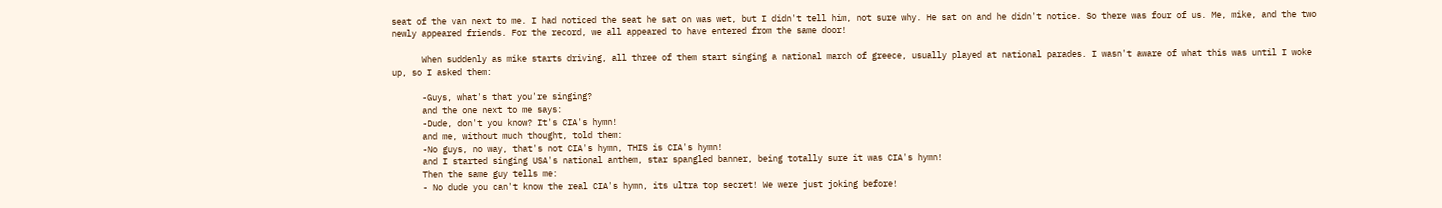seat of the van next to me. I had noticed the seat he sat on was wet, but I didn't tell him, not sure why. He sat on and he didn't notice. So there was four of us. Me, mike, and the two newly appeared friends. For the record, we all appeared to have entered from the same door!

      When suddenly as mike starts driving, all three of them start singing a national march of greece, usually played at national parades. I wasn't aware of what this was until I woke up, so I asked them:

      -Guys, what's that you're singing?
      and the one next to me says:
      -Dude, don't you know? It's CIA's hymn!
      and me, without much thought, told them:
      -No guys, no way, that's not CIA's hymn, THIS is CIA's hymn!
      and I started singing USA's national anthem, star spangled banner, being totally sure it was CIA's hymn!
      Then the same guy tells me:
      - No dude you can't know the real CIA's hymn, its ultra top secret! We were just joking before!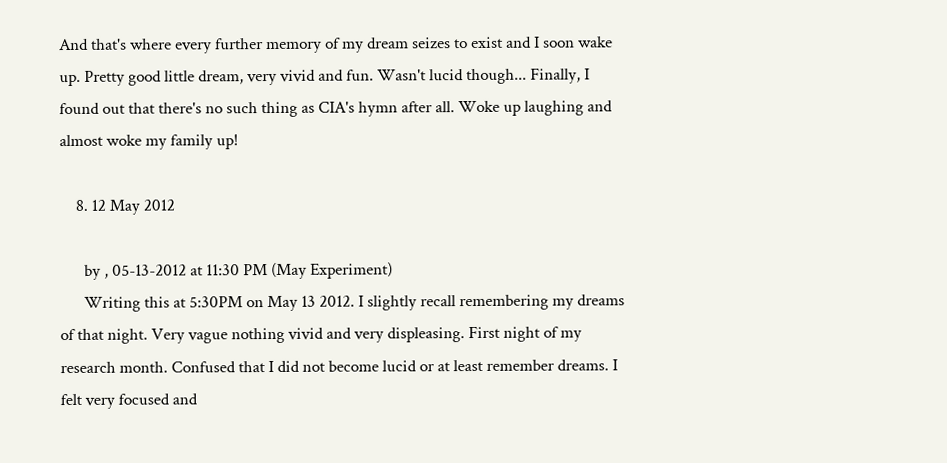And that's where every further memory of my dream seizes to exist and I soon wake up. Pretty good little dream, very vivid and fun. Wasn't lucid though... Finally, I found out that there's no such thing as CIA's hymn after all. Woke up laughing and almost woke my family up!

    8. 12 May 2012

      by , 05-13-2012 at 11:30 PM (May Experiment)
      Writing this at 5:30PM on May 13 2012. I slightly recall remembering my dreams of that night. Very vague nothing vivid and very displeasing. First night of my research month. Confused that I did not become lucid or at least remember dreams. I felt very focused and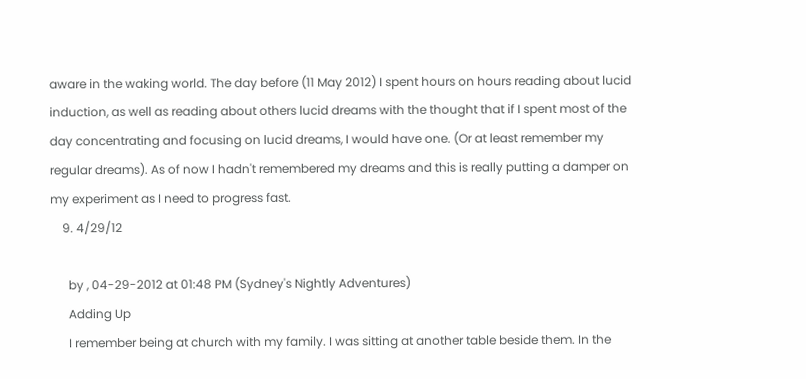aware in the waking world. The day before (11 May 2012) I spent hours on hours reading about lucid induction, as well as reading about others lucid dreams with the thought that if I spent most of the day concentrating and focusing on lucid dreams, I would have one. (Or at least remember my regular dreams). As of now I hadn't remembered my dreams and this is really putting a damper on my experiment as I need to progress fast.
    9. 4/29/12

      by , 04-29-2012 at 01:48 PM (Sydney's Nightly Adventures)
      Adding Up
      I remember being at church with my family. I was sitting at another table beside them. In the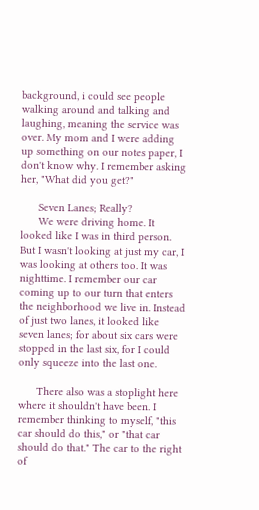background, i could see people walking around and talking and laughing, meaning the service was over. My mom and I were adding up something on our notes paper, I don't know why. I remember asking her, "What did you get?"

      Seven Lanes; Really?
      We were driving home. It looked like I was in third person. But I wasn't looking at just my car, I was looking at others too. It was nighttime. I remember our car coming up to our turn that enters the neighborhood we live in. Instead of just two lanes, it looked like seven lanes; for about six cars were stopped in the last six, for I could only squeeze into the last one.

      There also was a stoplight here where it shouldn't have been. I remember thinking to myself, "this car should do this," or "that car should do that." The car to the right of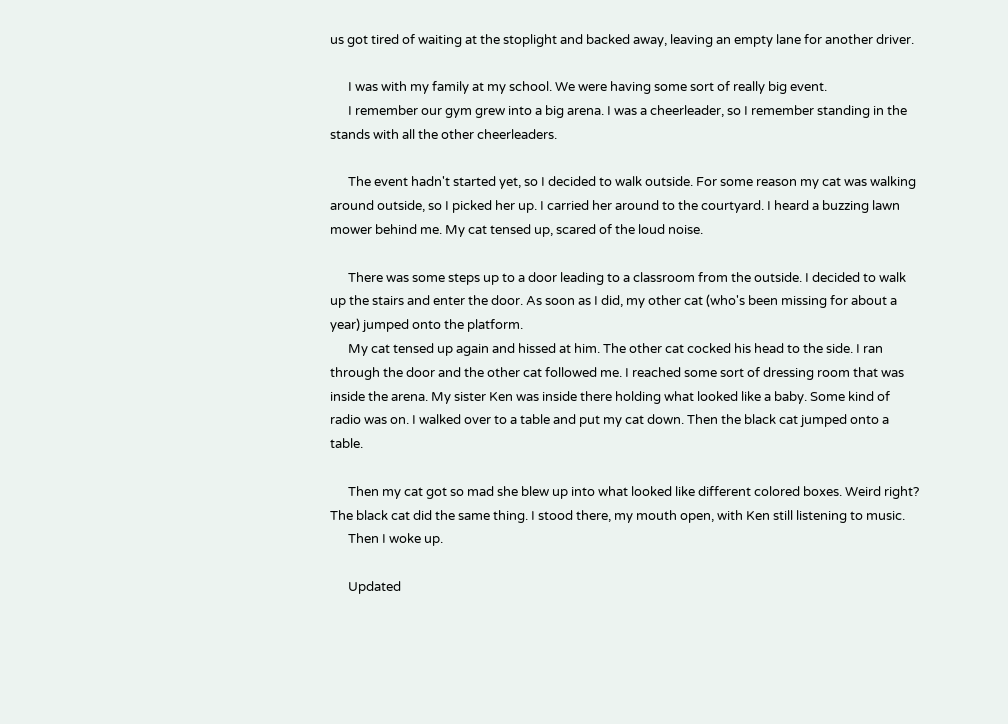us got tired of waiting at the stoplight and backed away, leaving an empty lane for another driver.

      I was with my family at my school. We were having some sort of really big event.
      I remember our gym grew into a big arena. I was a cheerleader, so I remember standing in the stands with all the other cheerleaders.

      The event hadn't started yet, so I decided to walk outside. For some reason my cat was walking around outside, so I picked her up. I carried her around to the courtyard. I heard a buzzing lawn mower behind me. My cat tensed up, scared of the loud noise.

      There was some steps up to a door leading to a classroom from the outside. I decided to walk up the stairs and enter the door. As soon as I did, my other cat (who's been missing for about a year) jumped onto the platform.
      My cat tensed up again and hissed at him. The other cat cocked his head to the side. I ran through the door and the other cat followed me. I reached some sort of dressing room that was inside the arena. My sister Ken was inside there holding what looked like a baby. Some kind of radio was on. I walked over to a table and put my cat down. Then the black cat jumped onto a table.

      Then my cat got so mad she blew up into what looked like different colored boxes. Weird right? The black cat did the same thing. I stood there, my mouth open, with Ken still listening to music.
      Then I woke up.

      Updated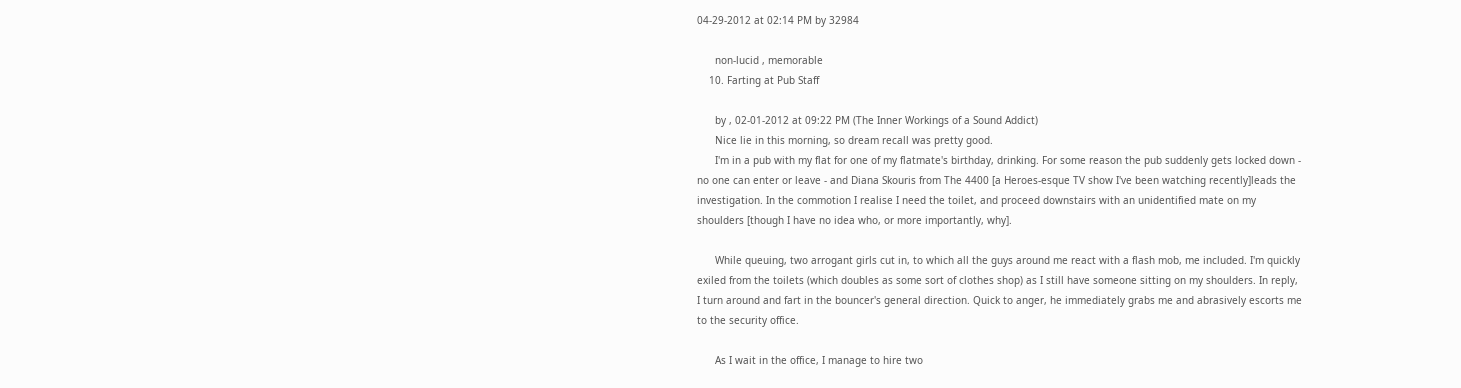04-29-2012 at 02:14 PM by 32984

      non-lucid , memorable
    10. Farting at Pub Staff

      by , 02-01-2012 at 09:22 PM (The Inner Workings of a Sound Addict)
      Nice lie in this morning, so dream recall was pretty good.
      I'm in a pub with my flat for one of my flatmate's birthday, drinking. For some reason the pub suddenly gets locked down - no one can enter or leave - and Diana Skouris from The 4400 [a Heroes-esque TV show I've been watching recently]leads the investigation. In the commotion I realise I need the toilet, and proceed downstairs with an unidentified mate on my shoulders [though I have no idea who, or more importantly, why].

      While queuing, two arrogant girls cut in, to which all the guys around me react with a flash mob, me included. I'm quickly exiled from the toilets (which doubles as some sort of clothes shop) as I still have someone sitting on my shoulders. In reply, I turn around and fart in the bouncer's general direction. Quick to anger, he immediately grabs me and abrasively escorts me to the security office.

      As I wait in the office, I manage to hire two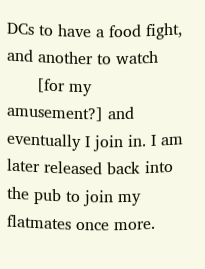DCs to have a food fight, and another to watch
      [for my amusement?] and eventually I join in. I am later released back into the pub to join my flatmates once more.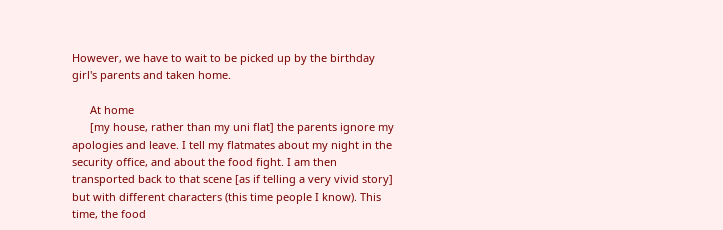However, we have to wait to be picked up by the birthday girl's parents and taken home.

      At home
      [my house, rather than my uni flat] the parents ignore my apologies and leave. I tell my flatmates about my night in the security office, and about the food fight. I am then transported back to that scene [as if telling a very vivid story] but with different characters (this time people I know). This time, the food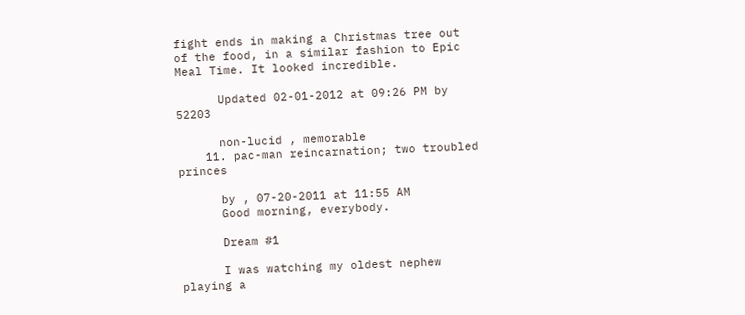fight ends in making a Christmas tree out of the food, in a similar fashion to Epic Meal Time. It looked incredible.

      Updated 02-01-2012 at 09:26 PM by 52203

      non-lucid , memorable
    11. pac-man reincarnation; two troubled princes

      by , 07-20-2011 at 11:55 AM
      Good morning, everybody.

      Dream #1

      I was watching my oldest nephew playing a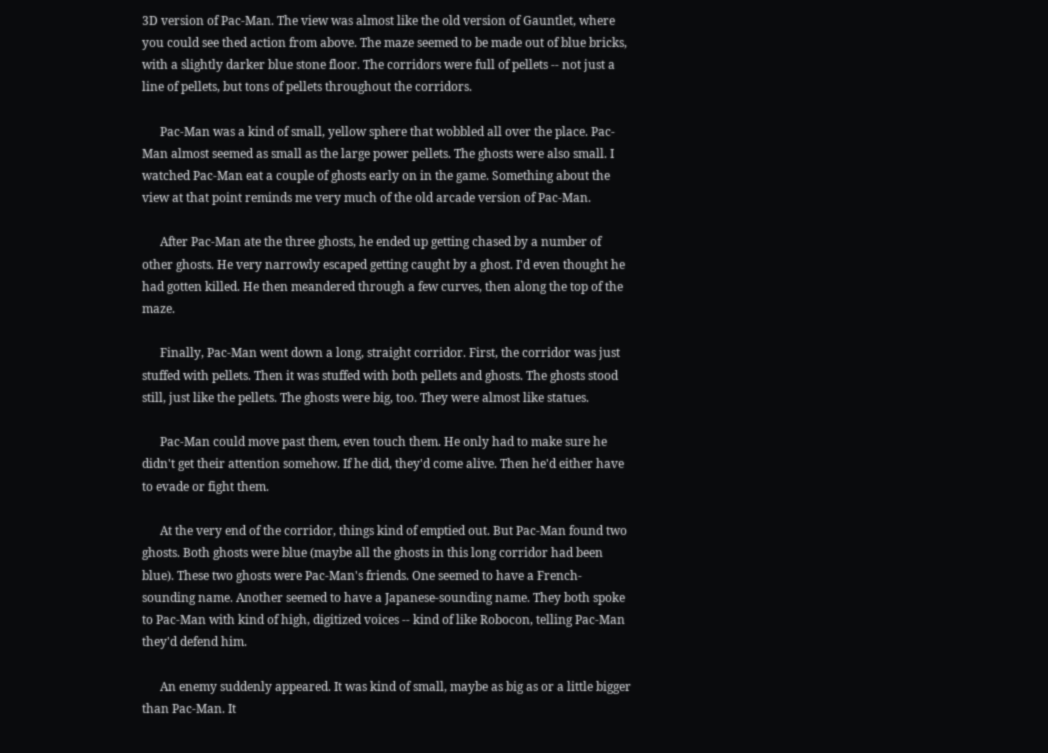3D version of Pac-Man. The view was almost like the old version of Gauntlet, where you could see thed action from above. The maze seemed to be made out of blue bricks, with a slightly darker blue stone floor. The corridors were full of pellets -- not just a line of pellets, but tons of pellets throughout the corridors.

      Pac-Man was a kind of small, yellow sphere that wobbled all over the place. Pac-Man almost seemed as small as the large power pellets. The ghosts were also small. I watched Pac-Man eat a couple of ghosts early on in the game. Something about the view at that point reminds me very much of the old arcade version of Pac-Man.

      After Pac-Man ate the three ghosts, he ended up getting chased by a number of other ghosts. He very narrowly escaped getting caught by a ghost. I'd even thought he had gotten killed. He then meandered through a few curves, then along the top of the maze.

      Finally, Pac-Man went down a long, straight corridor. First, the corridor was just stuffed with pellets. Then it was stuffed with both pellets and ghosts. The ghosts stood still, just like the pellets. The ghosts were big, too. They were almost like statues.

      Pac-Man could move past them, even touch them. He only had to make sure he didn't get their attention somehow. If he did, they'd come alive. Then he'd either have to evade or fight them.

      At the very end of the corridor, things kind of emptied out. But Pac-Man found two ghosts. Both ghosts were blue (maybe all the ghosts in this long corridor had been blue). These two ghosts were Pac-Man's friends. One seemed to have a French-sounding name. Another seemed to have a Japanese-sounding name. They both spoke to Pac-Man with kind of high, digitized voices -- kind of like Robocon, telling Pac-Man they'd defend him.

      An enemy suddenly appeared. It was kind of small, maybe as big as or a little bigger than Pac-Man. It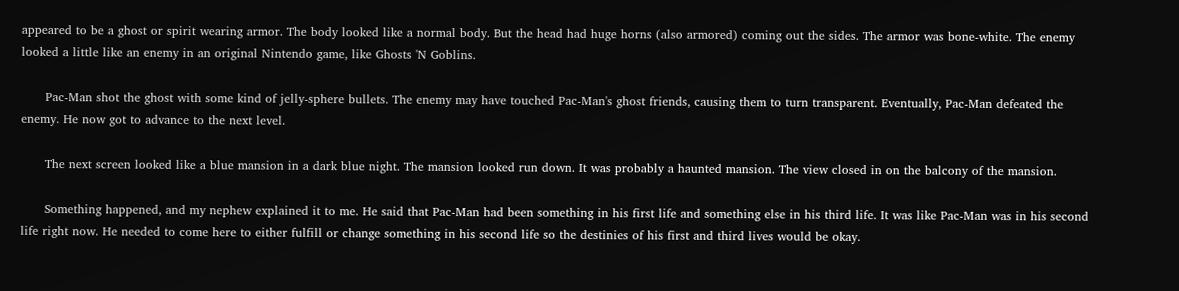appeared to be a ghost or spirit wearing armor. The body looked like a normal body. But the head had huge horns (also armored) coming out the sides. The armor was bone-white. The enemy looked a little like an enemy in an original Nintendo game, like Ghosts 'N Goblins.

      Pac-Man shot the ghost with some kind of jelly-sphere bullets. The enemy may have touched Pac-Man's ghost friends, causing them to turn transparent. Eventually, Pac-Man defeated the enemy. He now got to advance to the next level.

      The next screen looked like a blue mansion in a dark blue night. The mansion looked run down. It was probably a haunted mansion. The view closed in on the balcony of the mansion.

      Something happened, and my nephew explained it to me. He said that Pac-Man had been something in his first life and something else in his third life. It was like Pac-Man was in his second life right now. He needed to come here to either fulfill or change something in his second life so the destinies of his first and third lives would be okay.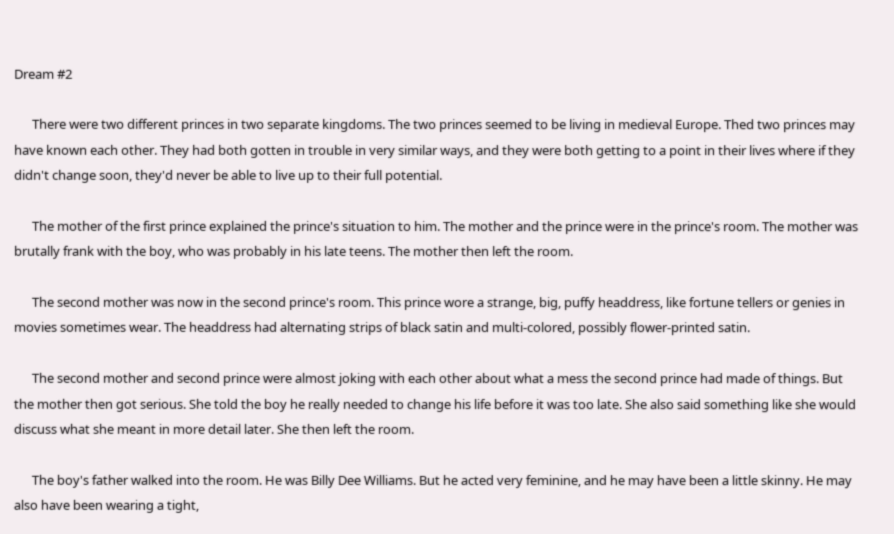Dream #2

      There were two different princes in two separate kingdoms. The two princes seemed to be living in medieval Europe. Thed two princes may have known each other. They had both gotten in trouble in very similar ways, and they were both getting to a point in their lives where if they didn't change soon, they'd never be able to live up to their full potential.

      The mother of the first prince explained the prince's situation to him. The mother and the prince were in the prince's room. The mother was brutally frank with the boy, who was probably in his late teens. The mother then left the room.

      The second mother was now in the second prince's room. This prince wore a strange, big, puffy headdress, like fortune tellers or genies in movies sometimes wear. The headdress had alternating strips of black satin and multi-colored, possibly flower-printed satin.

      The second mother and second prince were almost joking with each other about what a mess the second prince had made of things. But the mother then got serious. She told the boy he really needed to change his life before it was too late. She also said something like she would discuss what she meant in more detail later. She then left the room.

      The boy's father walked into the room. He was Billy Dee Williams. But he acted very feminine, and he may have been a little skinny. He may also have been wearing a tight,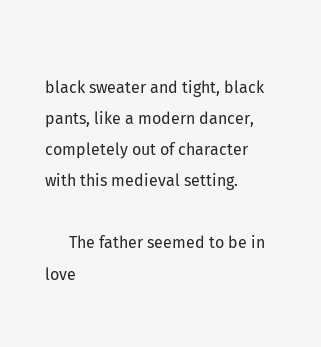black sweater and tight, black pants, like a modern dancer, completely out of character with this medieval setting.

      The father seemed to be in love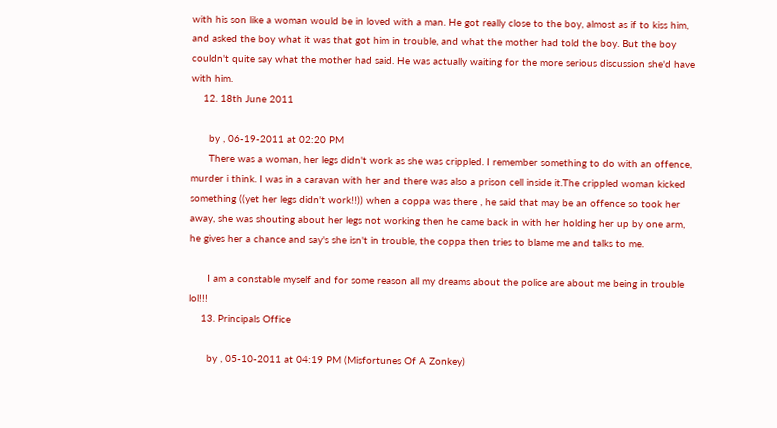with his son like a woman would be in loved with a man. He got really close to the boy, almost as if to kiss him, and asked the boy what it was that got him in trouble, and what the mother had told the boy. But the boy couldn't quite say what the mother had said. He was actually waiting for the more serious discussion she'd have with him.
    12. 18th June 2011

      by , 06-19-2011 at 02:20 PM
      There was a woman, her legs didn't work as she was crippled. I remember something to do with an offence, murder i think. I was in a caravan with her and there was also a prison cell inside it.The crippled woman kicked something ((yet her legs didn't work!!)) when a coppa was there , he said that may be an offence so took her away, she was shouting about her legs not working then he came back in with her holding her up by one arm, he gives her a chance and say's she isn't in trouble, the coppa then tries to blame me and talks to me.

      I am a constable myself and for some reason all my dreams about the police are about me being in trouble lol!!!
    13. Principals Office

      by , 05-10-2011 at 04:19 PM (Misfortunes Of A Zonkey)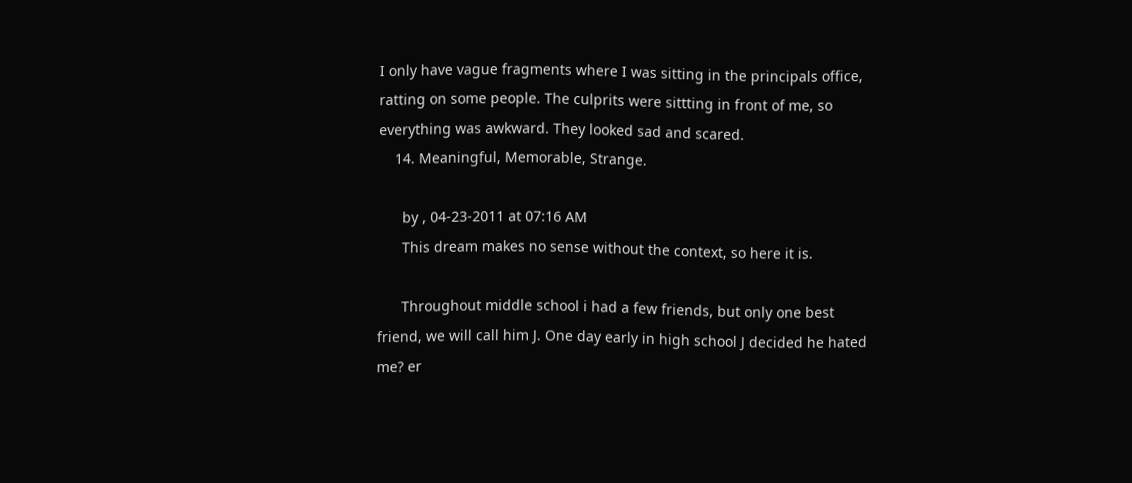I only have vague fragments where I was sitting in the principals office, ratting on some people. The culprits were sittting in front of me, so everything was awkward. They looked sad and scared.
    14. Meaningful, Memorable, Strange.

      by , 04-23-2011 at 07:16 AM
      This dream makes no sense without the context, so here it is.

      Throughout middle school i had a few friends, but only one best friend, we will call him J. One day early in high school J decided he hated me? er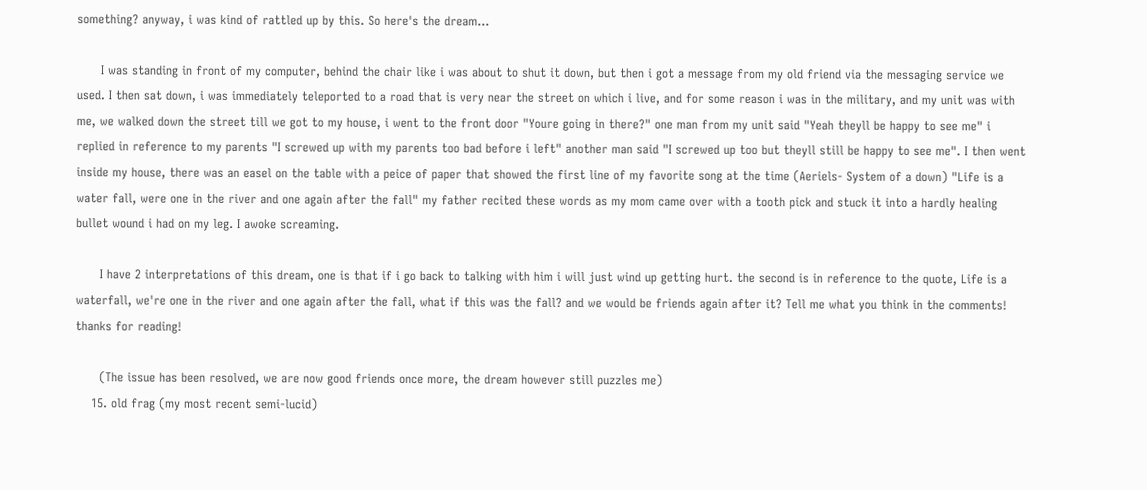something? anyway, i was kind of rattled up by this. So here's the dream...

      I was standing in front of my computer, behind the chair like i was about to shut it down, but then i got a message from my old friend via the messaging service we used. I then sat down, i was immediately teleported to a road that is very near the street on which i live, and for some reason i was in the military, and my unit was with me, we walked down the street till we got to my house, i went to the front door "Youre going in there?" one man from my unit said "Yeah theyll be happy to see me" i replied in reference to my parents "I screwed up with my parents too bad before i left" another man said "I screwed up too but theyll still be happy to see me". I then went inside my house, there was an easel on the table with a peice of paper that showed the first line of my favorite song at the time (Aeriels- System of a down) "Life is a water fall, were one in the river and one again after the fall" my father recited these words as my mom came over with a tooth pick and stuck it into a hardly healing bullet wound i had on my leg. I awoke screaming.

      I have 2 interpretations of this dream, one is that if i go back to talking with him i will just wind up getting hurt. the second is in reference to the quote, Life is a waterfall, we're one in the river and one again after the fall, what if this was the fall? and we would be friends again after it? Tell me what you think in the comments! thanks for reading!

      (The issue has been resolved, we are now good friends once more, the dream however still puzzles me)
    15. old frag (my most recent semi-lucid)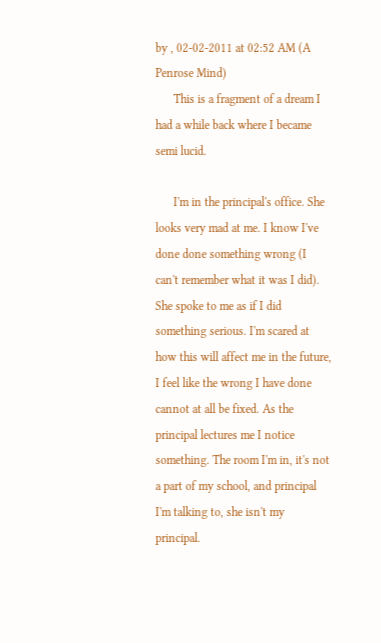by , 02-02-2011 at 02:52 AM (A Penrose Mind)
      This is a fragment of a dream I had a while back where I became semi lucid.

      I'm in the principal's office. She looks very mad at me. I know I've done done something wrong (I can't remember what it was I did). She spoke to me as if I did something serious. I'm scared at how this will affect me in the future, I feel like the wrong I have done cannot at all be fixed. As the principal lectures me I notice something. The room I'm in, it's not a part of my school, and principal I'm talking to, she isn't my principal.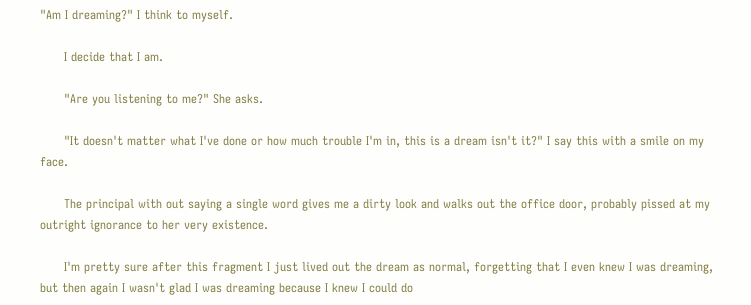"Am I dreaming?" I think to myself.

      I decide that I am.

      "Are you listening to me?" She asks.

      "It doesn't matter what I've done or how much trouble I'm in, this is a dream isn't it?" I say this with a smile on my face.

      The principal with out saying a single word gives me a dirty look and walks out the office door, probably pissed at my outright ignorance to her very existence.

      I'm pretty sure after this fragment I just lived out the dream as normal, forgetting that I even knew I was dreaming, but then again I wasn't glad I was dreaming because I knew I could do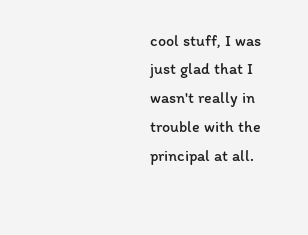cool stuff, I was just glad that I wasn't really in trouble with the principal at all.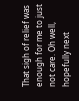That sigh of relief was enough for me to just not care. Oh well, hopefully next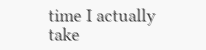time I actually take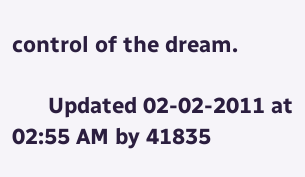control of the dream.

      Updated 02-02-2011 at 02:55 AM by 41835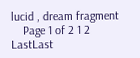lucid , dream fragment
    Page 1 of 2 1 2 LastLast